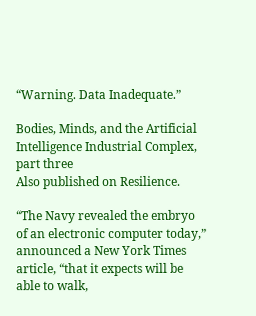“Warning. Data Inadequate.”

Bodies, Minds, and the Artificial Intelligence Industrial Complex, part three
Also published on Resilience.

“The Navy revealed the embryo of an electronic computer today,” announced a New York Times article, “that it expects will be able to walk,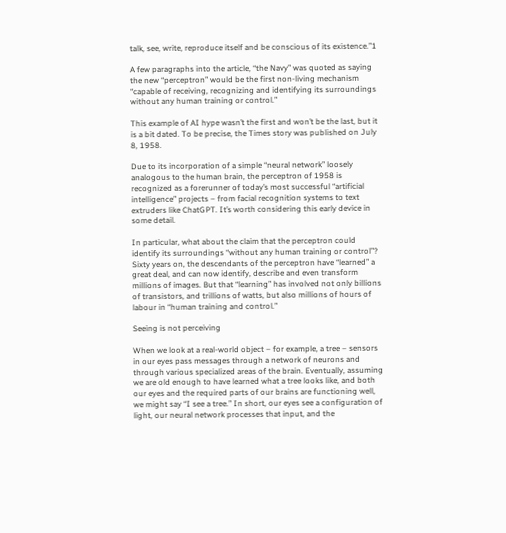talk, see, write, reproduce itself and be conscious of its existence.”1

A few paragraphs into the article, “the Navy” was quoted as saying the new “perceptron” would be the first non-living mechanism “capable of receiving, recognizing and identifying its surroundings without any human training or control.”

This example of AI hype wasn’t the first and won’t be the last, but it is a bit dated. To be precise, the Times story was published on July 8, 1958.

Due to its incorporation of a simple “neural network” loosely analogous to the human brain, the perceptron of 1958 is recognized as a forerunner of today’s most successful “artificial intelligence” projects – from facial recognition systems to text extruders like ChatGPT. It’s worth considering this early device in some detail.

In particular, what about the claim that the perceptron could identify its surroundings “without any human training or control”? Sixty years on, the descendants of the perceptron have “learned” a great deal, and can now identify, describe and even transform millions of images. But that “learning” has involved not only billions of transistors, and trillions of watts, but also millions of hours of labour in “human training and control.”

Seeing is not perceiving

When we look at a real-world object – for example, a tree – sensors in our eyes pass messages through a network of neurons and through various specialized areas of the brain. Eventually, assuming we are old enough to have learned what a tree looks like, and both our eyes and the required parts of our brains are functioning well, we might say “I see a tree.” In short, our eyes see a configuration of light, our neural network processes that input, and the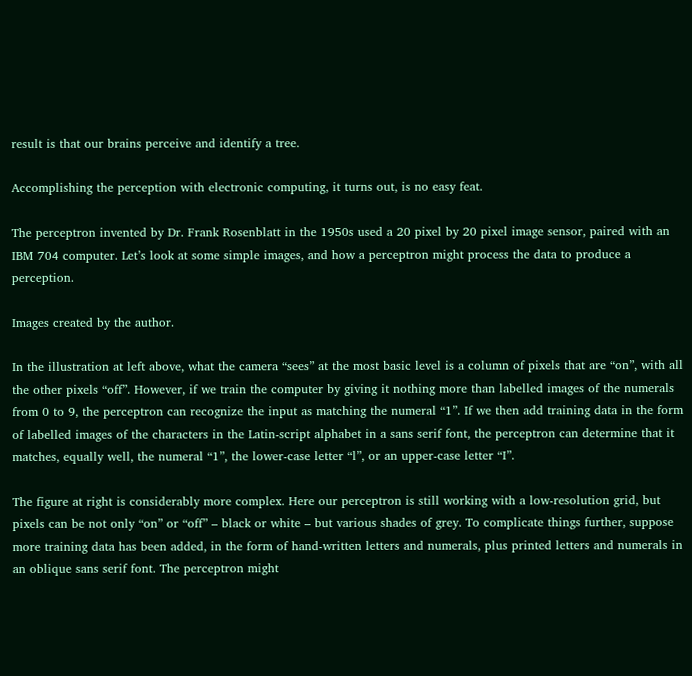result is that our brains perceive and identify a tree.

Accomplishing the perception with electronic computing, it turns out, is no easy feat.

The perceptron invented by Dr. Frank Rosenblatt in the 1950s used a 20 pixel by 20 pixel image sensor, paired with an IBM 704 computer. Let’s look at some simple images, and how a perceptron might process the data to produce a perception.

Images created by the author.

In the illustration at left above, what the camera “sees” at the most basic level is a column of pixels that are “on”, with all the other pixels “off”. However, if we train the computer by giving it nothing more than labelled images of the numerals from 0 to 9, the perceptron can recognize the input as matching the numeral “1”. If we then add training data in the form of labelled images of the characters in the Latin-script alphabet in a sans serif font, the perceptron can determine that it matches, equally well, the numeral “1”, the lower-case letter “l”, or an upper-case letter “I”.

The figure at right is considerably more complex. Here our perceptron is still working with a low-resolution grid, but pixels can be not only “on” or “off” – black or white – but various shades of grey. To complicate things further, suppose more training data has been added, in the form of hand-written letters and numerals, plus printed letters and numerals in an oblique sans serif font. The perceptron might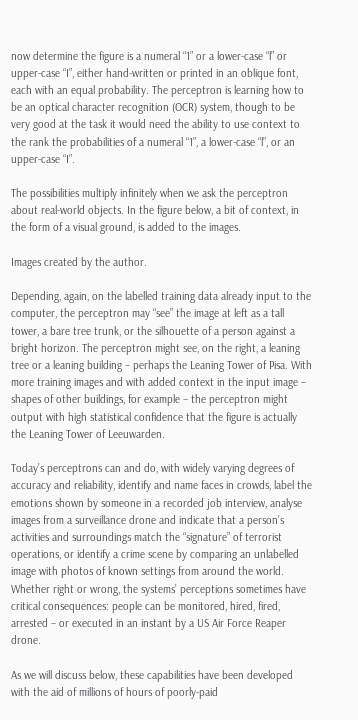now determine the figure is a numeral “1” or a lower-case “l” or upper-case “I”, either hand-written or printed in an oblique font, each with an equal probability. The perceptron is learning how to be an optical character recognition (OCR) system, though to be very good at the task it would need the ability to use context to the rank the probabilities of a numeral “1”, a lower-case “l”, or an upper-case “I”.

The possibilities multiply infinitely when we ask the perceptron about real-world objects. In the figure below, a bit of context, in the form of a visual ground, is added to the images.

Images created by the author.

Depending, again, on the labelled training data already input to the computer, the perceptron may “see” the image at left as a tall tower, a bare tree trunk, or the silhouette of a person against a bright horizon. The perceptron might see, on the right, a leaning tree or a leaning building – perhaps the Leaning Tower of Pisa. With more training images and with added context in the input image – shapes of other buildings, for example – the perceptron might output with high statistical confidence that the figure is actually the Leaning Tower of Leeuwarden.

Today’s perceptrons can and do, with widely varying degrees of accuracy and reliability, identify and name faces in crowds, label the emotions shown by someone in a recorded job interview, analyse images from a surveillance drone and indicate that a person’s activities and surroundings match the “signature” of terrorist operations, or identify a crime scene by comparing an unlabelled image with photos of known settings from around the world. Whether right or wrong, the systems’ perceptions sometimes have critical consequences: people can be monitored, hired, fired, arrested – or executed in an instant by a US Air Force Reaper drone.

As we will discuss below, these capabilities have been developed with the aid of millions of hours of poorly-paid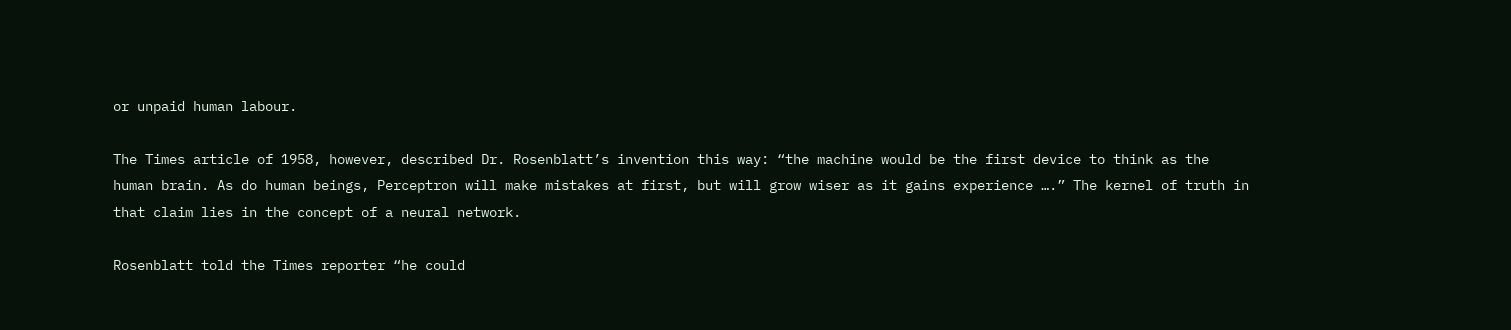or unpaid human labour.

The Times article of 1958, however, described Dr. Rosenblatt’s invention this way: “the machine would be the first device to think as the human brain. As do human beings, Perceptron will make mistakes at first, but will grow wiser as it gains experience ….” The kernel of truth in that claim lies in the concept of a neural network.

Rosenblatt told the Times reporter “he could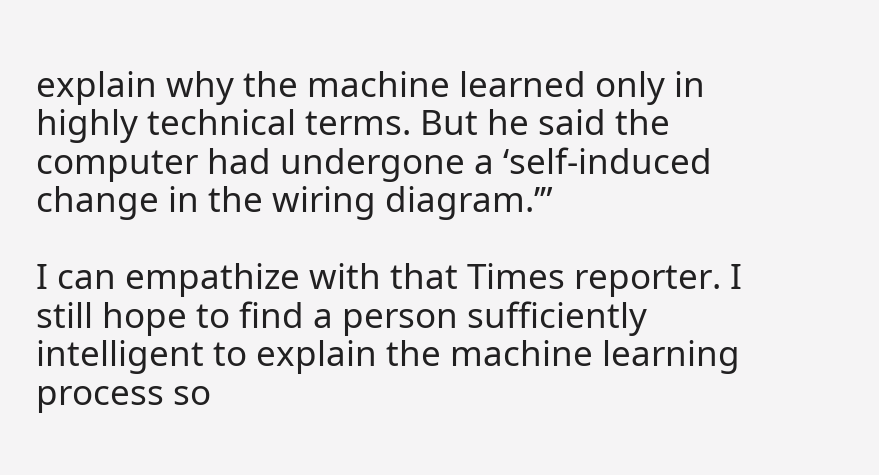explain why the machine learned only in highly technical terms. But he said the computer had undergone a ‘self-induced change in the wiring diagram.’”

I can empathize with that Times reporter. I still hope to find a person sufficiently intelligent to explain the machine learning process so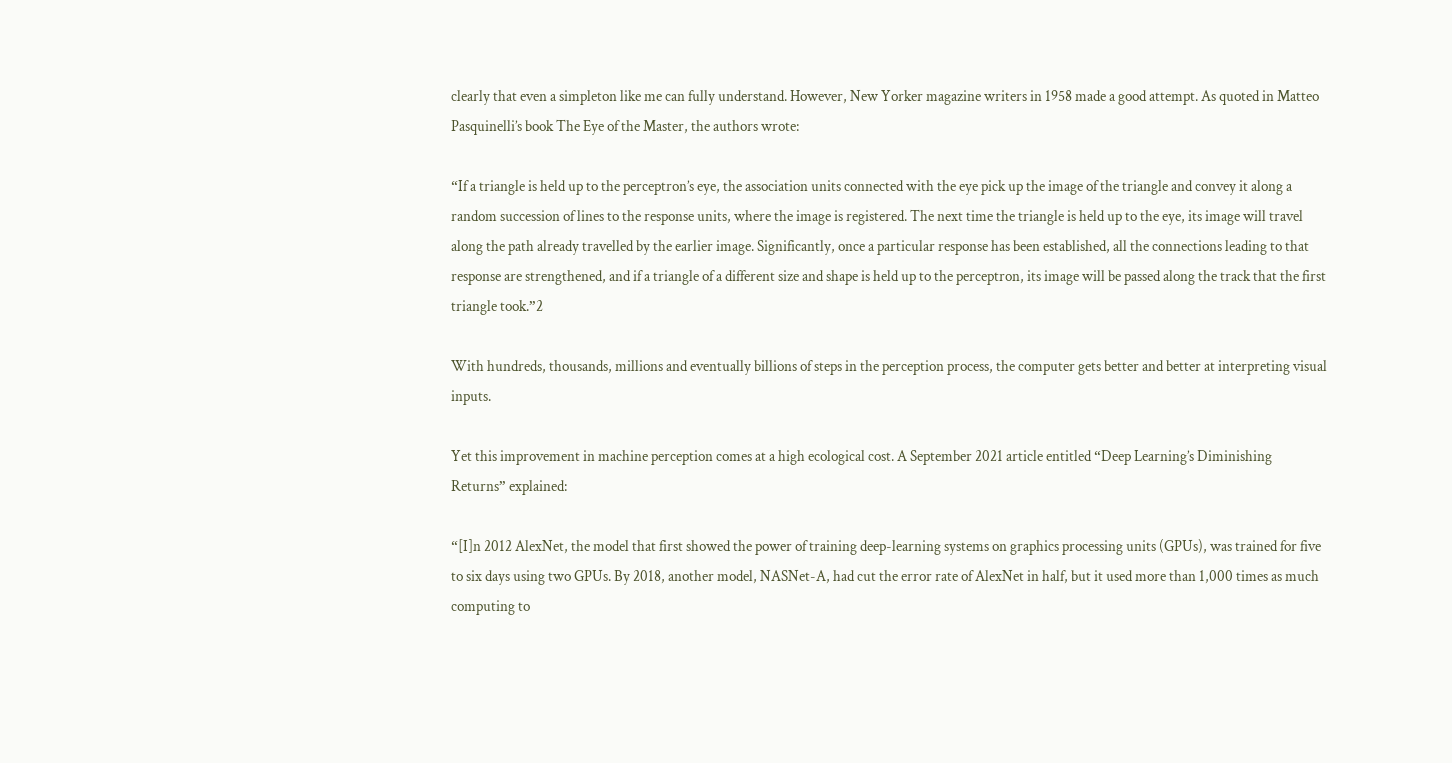clearly that even a simpleton like me can fully understand. However, New Yorker magazine writers in 1958 made a good attempt. As quoted in Matteo Pasquinelli’s book The Eye of the Master, the authors wrote:

“If a triangle is held up to the perceptron’s eye, the association units connected with the eye pick up the image of the triangle and convey it along a random succession of lines to the response units, where the image is registered. The next time the triangle is held up to the eye, its image will travel along the path already travelled by the earlier image. Significantly, once a particular response has been established, all the connections leading to that response are strengthened, and if a triangle of a different size and shape is held up to the perceptron, its image will be passed along the track that the first triangle took.”2

With hundreds, thousands, millions and eventually billions of steps in the perception process, the computer gets better and better at interpreting visual inputs.

Yet this improvement in machine perception comes at a high ecological cost. A September 2021 article entitled “Deep Learning’s Diminishing Returns” explained:

“[I]n 2012 AlexNet, the model that first showed the power of training deep-learning systems on graphics processing units (GPUs), was trained for five to six days using two GPUs. By 2018, another model, NASNet-A, had cut the error rate of AlexNet in half, but it used more than 1,000 times as much computing to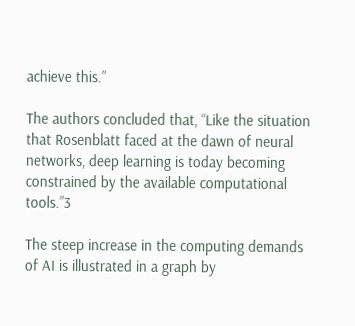achieve this.”

The authors concluded that, “Like the situation that Rosenblatt faced at the dawn of neural networks, deep learning is today becoming constrained by the available computational tools.”3

The steep increase in the computing demands of AI is illustrated in a graph by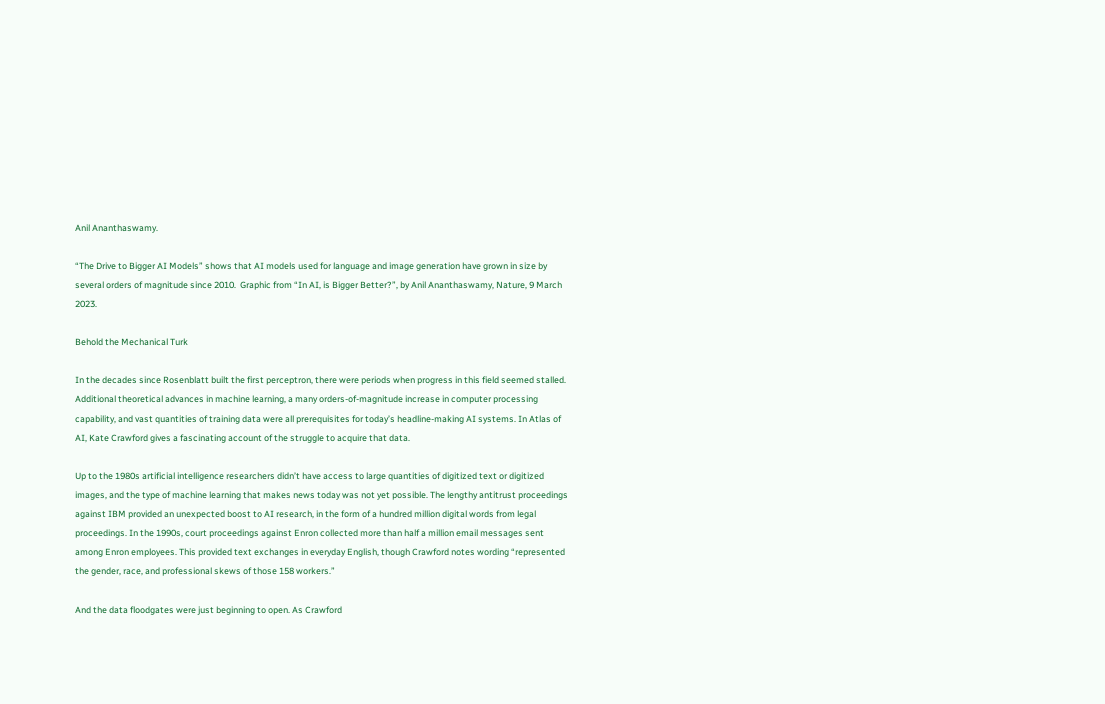Anil Ananthaswamy.

“The Drive to Bigger AI Models” shows that AI models used for language and image generation have grown in size by several orders of magnitude since 2010.  Graphic from “In AI, is Bigger Better?”, by Anil Ananthaswamy, Nature, 9 March 2023.

Behold the Mechanical Turk

In the decades since Rosenblatt built the first perceptron, there were periods when progress in this field seemed stalled. Additional theoretical advances in machine learning, a many orders-of-magnitude increase in computer processing capability, and vast quantities of training data were all prerequisites for today’s headline-making AI systems. In Atlas of AI, Kate Crawford gives a fascinating account of the struggle to acquire that data.

Up to the 1980s artificial intelligence researchers didn’t have access to large quantities of digitized text or digitized images, and the type of machine learning that makes news today was not yet possible. The lengthy antitrust proceedings against IBM provided an unexpected boost to AI research, in the form of a hundred million digital words from legal proceedings. In the 1990s, court proceedings against Enron collected more than half a million email messages sent among Enron employees. This provided text exchanges in everyday English, though Crawford notes wording “represented the gender, race, and professional skews of those 158 workers.”

And the data floodgates were just beginning to open. As Crawford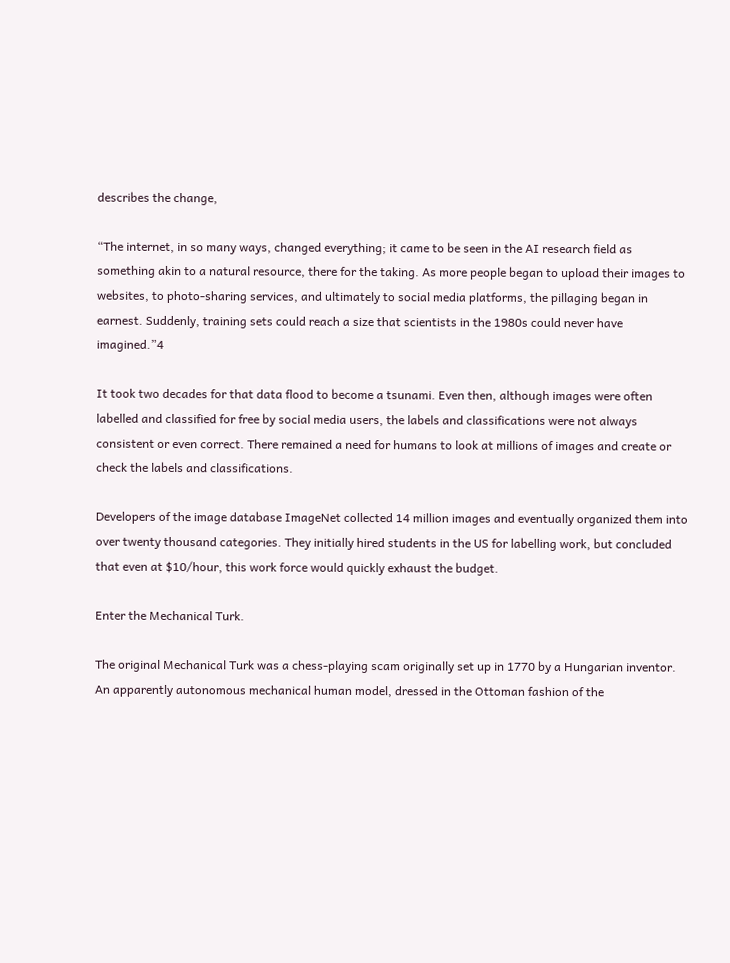describes the change,

“The internet, in so many ways, changed everything; it came to be seen in the AI research field as something akin to a natural resource, there for the taking. As more people began to upload their images to websites, to photo-sharing services, and ultimately to social media platforms, the pillaging began in earnest. Suddenly, training sets could reach a size that scientists in the 1980s could never have imagined.”4

It took two decades for that data flood to become a tsunami. Even then, although images were often labelled and classified for free by social media users, the labels and classifications were not always consistent or even correct. There remained a need for humans to look at millions of images and create or check the labels and classifications.

Developers of the image database ImageNet collected 14 million images and eventually organized them into over twenty thousand categories. They initially hired students in the US for labelling work, but concluded that even at $10/hour, this work force would quickly exhaust the budget.

Enter the Mechanical Turk.

The original Mechanical Turk was a chess-playing scam originally set up in 1770 by a Hungarian inventor. An apparently autonomous mechanical human model, dressed in the Ottoman fashion of the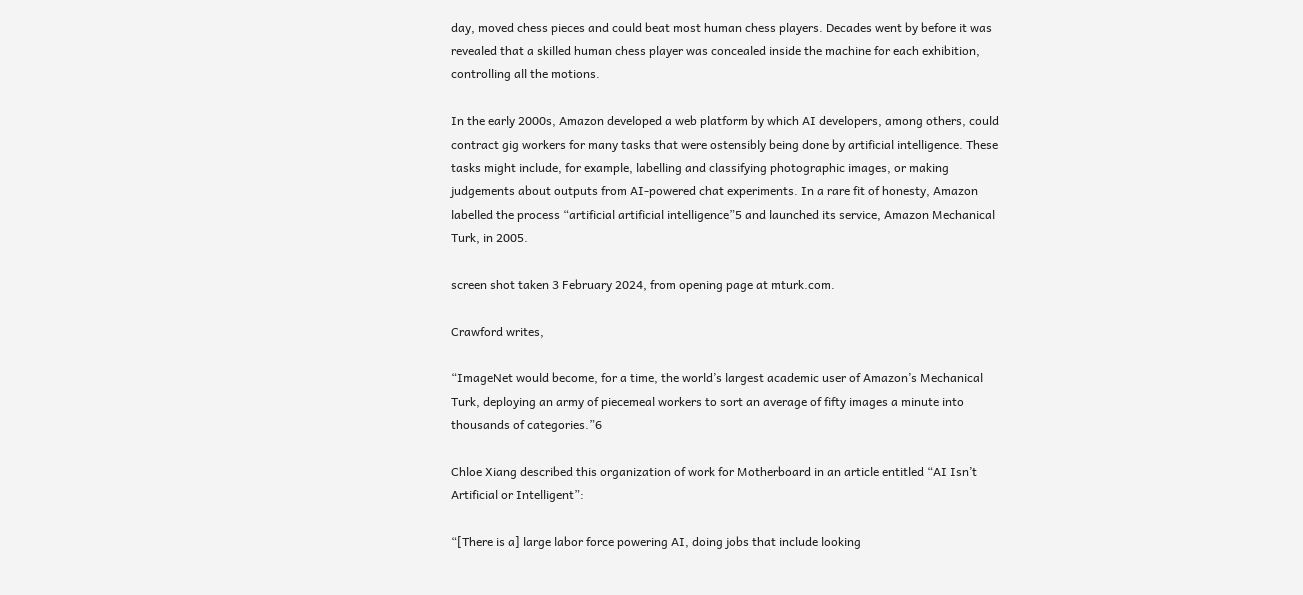day, moved chess pieces and could beat most human chess players. Decades went by before it was revealed that a skilled human chess player was concealed inside the machine for each exhibition, controlling all the motions.

In the early 2000s, Amazon developed a web platform by which AI developers, among others, could contract gig workers for many tasks that were ostensibly being done by artificial intelligence. These tasks might include, for example, labelling and classifying photographic images, or making judgements about outputs from AI-powered chat experiments. In a rare fit of honesty, Amazon labelled the process “artificial artificial intelligence”5 and launched its service, Amazon Mechanical Turk, in 2005.

screen shot taken 3 February 2024, from opening page at mturk.com.

Crawford writes,

“ImageNet would become, for a time, the world’s largest academic user of Amazon’s Mechanical Turk, deploying an army of piecemeal workers to sort an average of fifty images a minute into thousands of categories.”6

Chloe Xiang described this organization of work for Motherboard in an article entitled “AI Isn’t Artificial or Intelligent”:

“[There is a] large labor force powering AI, doing jobs that include looking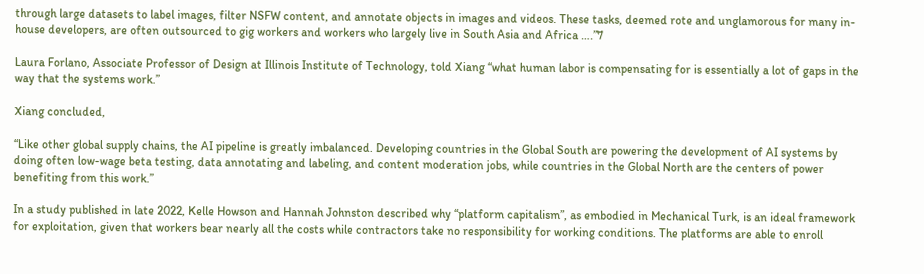through large datasets to label images, filter NSFW content, and annotate objects in images and videos. These tasks, deemed rote and unglamorous for many in-house developers, are often outsourced to gig workers and workers who largely live in South Asia and Africa ….”7

Laura Forlano, Associate Professor of Design at Illinois Institute of Technology, told Xiang “what human labor is compensating for is essentially a lot of gaps in the way that the systems work.”

Xiang concluded,

“Like other global supply chains, the AI pipeline is greatly imbalanced. Developing countries in the Global South are powering the development of AI systems by doing often low-wage beta testing, data annotating and labeling, and content moderation jobs, while countries in the Global North are the centers of power benefiting from this work.”

In a study published in late 2022, Kelle Howson and Hannah Johnston described why “platform capitalism”, as embodied in Mechanical Turk, is an ideal framework for exploitation, given that workers bear nearly all the costs while contractors take no responsibility for working conditions. The platforms are able to enroll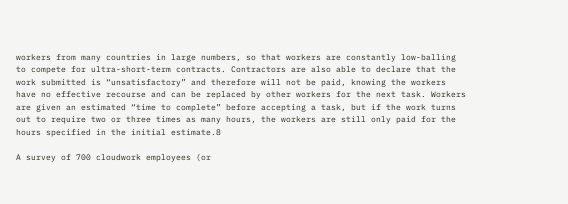workers from many countries in large numbers, so that workers are constantly low-balling to compete for ultra-short-term contracts. Contractors are also able to declare that the work submitted is “unsatisfactory” and therefore will not be paid, knowing the workers have no effective recourse and can be replaced by other workers for the next task. Workers are given an estimated “time to complete” before accepting a task, but if the work turns out to require two or three times as many hours, the workers are still only paid for the hours specified in the initial estimate.8

A survey of 700 cloudwork employees (or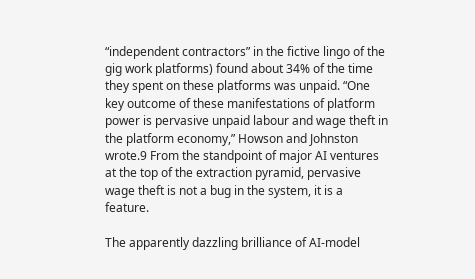“independent contractors” in the fictive lingo of the gig work platforms) found about 34% of the time they spent on these platforms was unpaid. “One key outcome of these manifestations of platform power is pervasive unpaid labour and wage theft in the platform economy,” Howson and Johnston wrote.9 From the standpoint of major AI ventures at the top of the extraction pyramid, pervasive wage theft is not a bug in the system, it is a feature.

The apparently dazzling brilliance of AI-model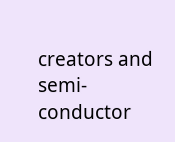creators and semi-conductor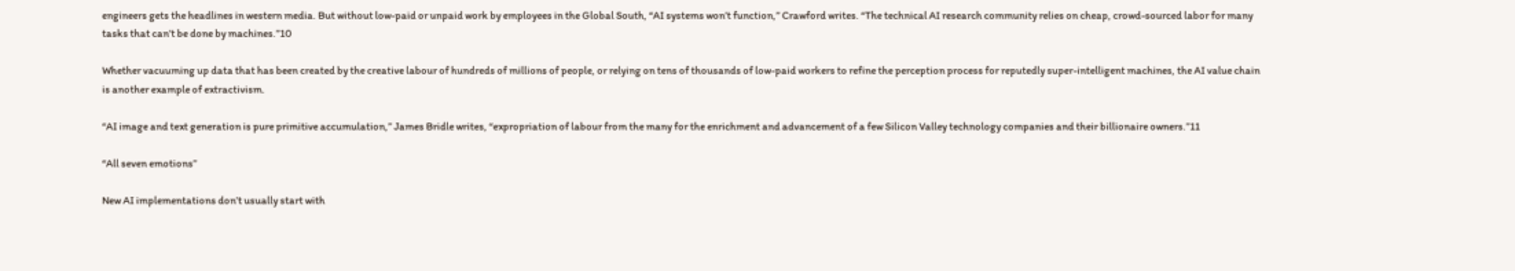engineers gets the headlines in western media. But without low-paid or unpaid work by employees in the Global South, “AI systems won’t function,” Crawford writes. “The technical AI research community relies on cheap, crowd-sourced labor for many tasks that can’t be done by machines.”10

Whether vacuuming up data that has been created by the creative labour of hundreds of millions of people, or relying on tens of thousands of low-paid workers to refine the perception process for reputedly super-intelligent machines, the AI value chain is another example of extractivism.

“AI image and text generation is pure primitive accumulation,” James Bridle writes, “expropriation of labour from the many for the enrichment and advancement of a few Silicon Valley technology companies and their billionaire owners.”11

“All seven emotions”

New AI implementations don’t usually start with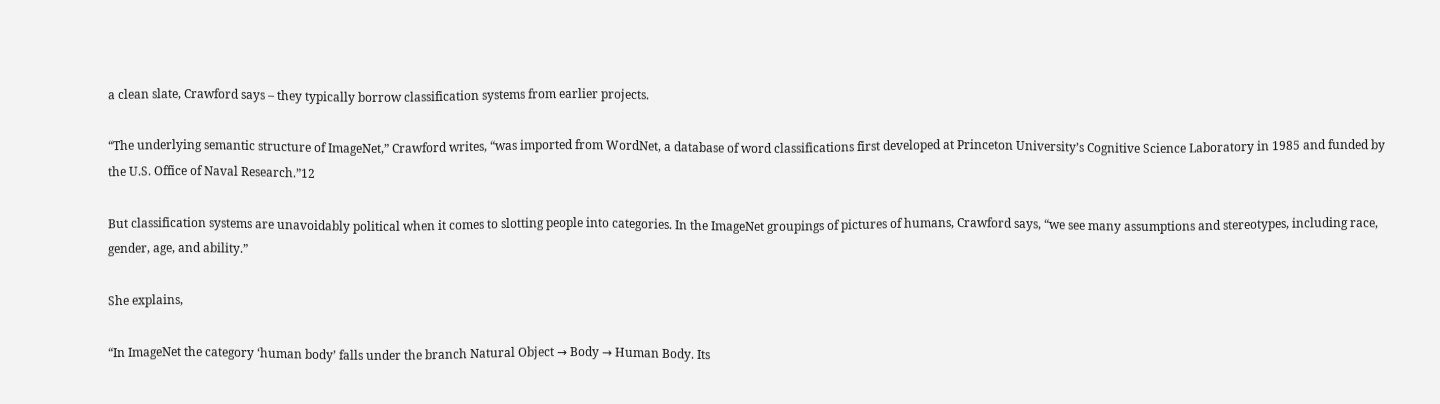a clean slate, Crawford says – they typically borrow classification systems from earlier projects.

“The underlying semantic structure of ImageNet,” Crawford writes, “was imported from WordNet, a database of word classifications first developed at Princeton University’s Cognitive Science Laboratory in 1985 and funded by the U.S. Office of Naval Research.”12

But classification systems are unavoidably political when it comes to slotting people into categories. In the ImageNet groupings of pictures of humans, Crawford says, “we see many assumptions and stereotypes, including race, gender, age, and ability.”

She explains,

“In ImageNet the category ‘human body’ falls under the branch Natural Object → Body → Human Body. Its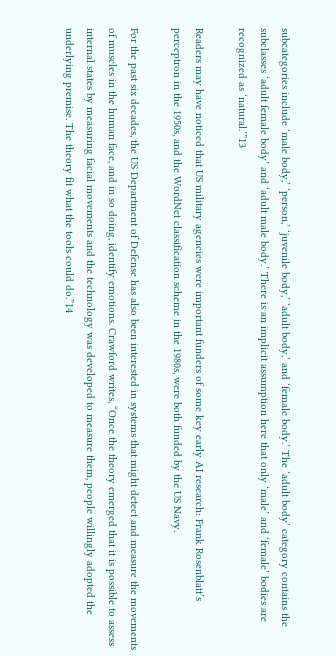subcategories include ‘male body,’ ‘person,’ ‘juvenile body,’ ‘adult body,’ and ‘female body.’ The ‘adult body’ category contains the subclasses ‘adult female body’ and ‘adult male body.’ There is an implicit assumption here that only ‘male’ and ‘female’ bodies are recognized as ‘natural.’”13

Readers may have noticed that US military agencies were important funders of some key early AI research: Frank Rosenblatt’s perceptron in the 1950s, and the WordNet classification scheme in the 1980s, were both funded by the US Navy.

For the past six decades, the US Department of Defense has also been interested in systems that might detect and measure the movements of muscles in the human face, and in so doing, identify emotions. Crawford writes, “Once the theory emerged that it is possible to assess internal states by measuring facial movements and the technology was developed to measure them, people willingly adopted the underlying premise. The theory fit what the tools could do.”14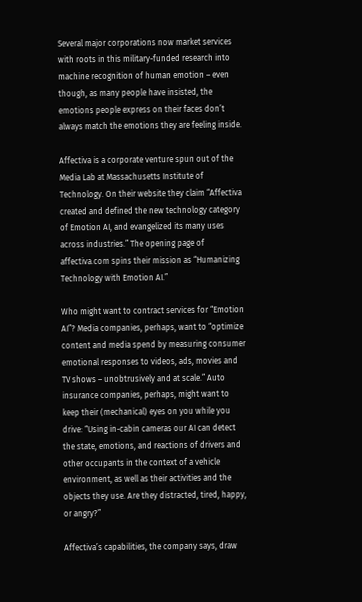Several major corporations now market services with roots in this military-funded research into machine recognition of human emotion – even though, as many people have insisted, the emotions people express on their faces don’t always match the emotions they are feeling inside.

Affectiva is a corporate venture spun out of the Media Lab at Massachusetts Institute of Technology. On their website they claim “Affectiva created and defined the new technology category of Emotion AI, and evangelized its many uses across industries.” The opening page of affectiva.com spins their mission as “Humanizing Technology with Emotion AI.”

Who might want to contract services for “Emotion AI”? Media companies, perhaps, want to “optimize content and media spend by measuring consumer emotional responses to videos, ads, movies and TV shows – unobtrusively and at scale.” Auto insurance companies, perhaps, might want to keep their (mechanical) eyes on you while you drive: “Using in-cabin cameras our AI can detect the state, emotions, and reactions of drivers and other occupants in the context of a vehicle environment, as well as their activities and the objects they use. Are they distracted, tired, happy, or angry?”

Affectiva’s capabilities, the company says, draw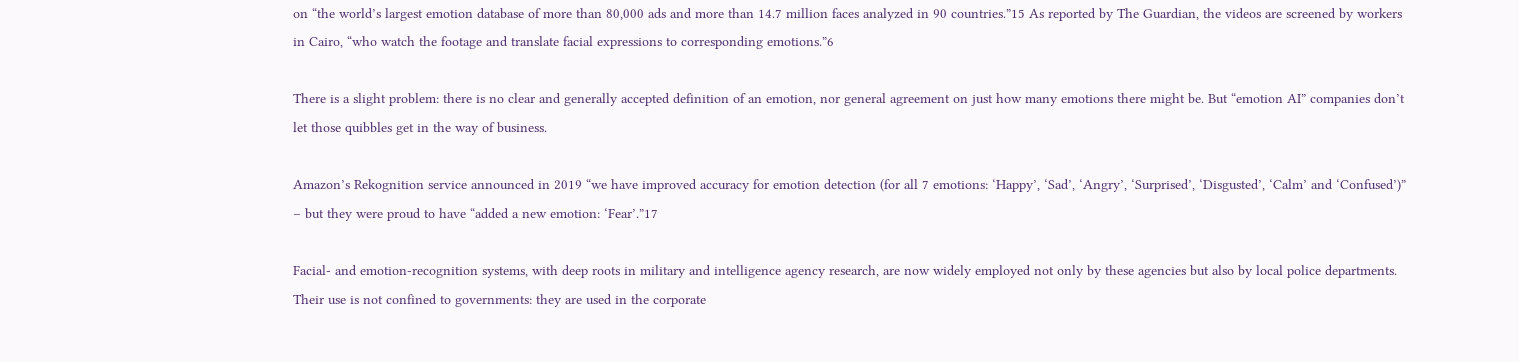on “the world’s largest emotion database of more than 80,000 ads and more than 14.7 million faces analyzed in 90 countries.”15 As reported by The Guardian, the videos are screened by workers in Cairo, “who watch the footage and translate facial expressions to corresponding emotions.”6

There is a slight problem: there is no clear and generally accepted definition of an emotion, nor general agreement on just how many emotions there might be. But “emotion AI” companies don’t let those quibbles get in the way of business.

Amazon’s Rekognition service announced in 2019 “we have improved accuracy for emotion detection (for all 7 emotions: ‘Happy’, ‘Sad’, ‘Angry’, ‘Surprised’, ‘Disgusted’, ‘Calm’ and ‘Confused’)” – but they were proud to have “added a new emotion: ‘Fear’.”17

Facial- and emotion-recognition systems, with deep roots in military and intelligence agency research, are now widely employed not only by these agencies but also by local police departments. Their use is not confined to governments: they are used in the corporate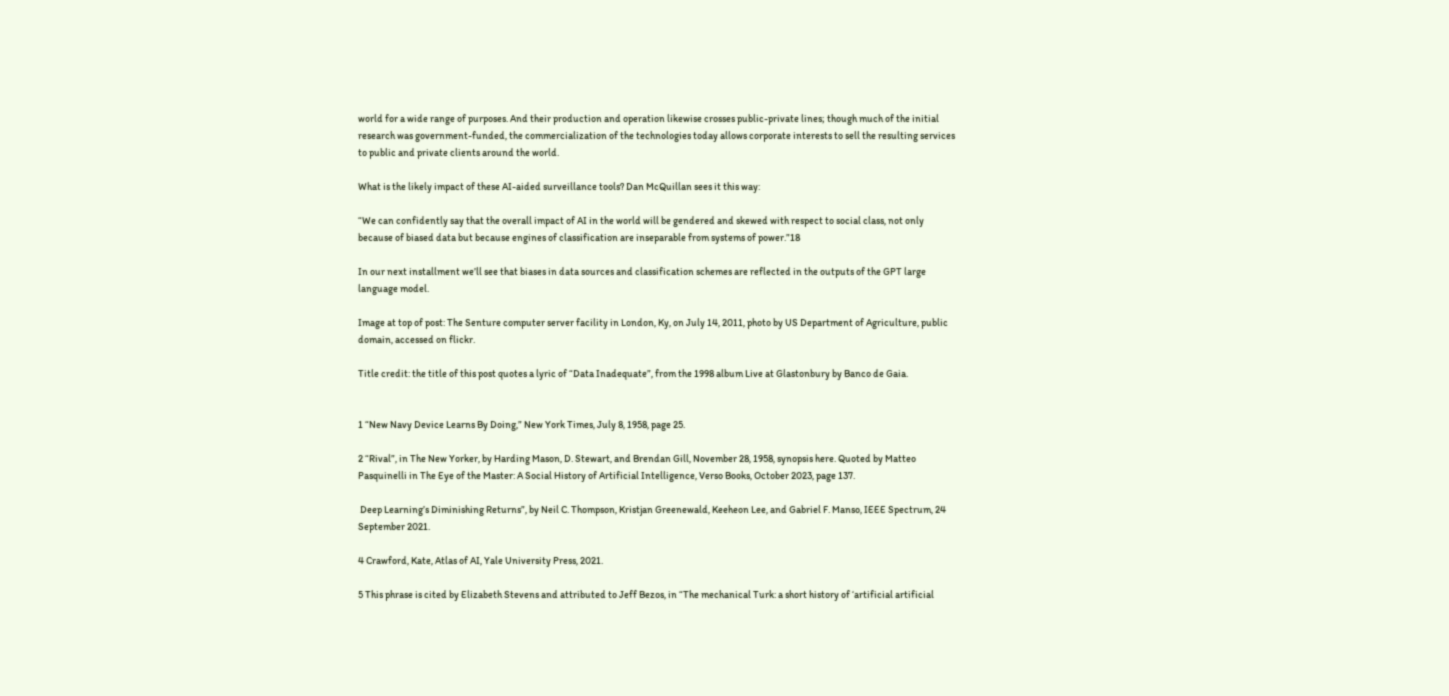world for a wide range of purposes. And their production and operation likewise crosses public-private lines; though much of the initial research was government-funded, the commercialization of the technologies today allows corporate interests to sell the resulting services to public and private clients around the world.

What is the likely impact of these AI-aided surveillance tools? Dan McQuillan sees it this way:

“We can confidently say that the overall impact of AI in the world will be gendered and skewed with respect to social class, not only because of biased data but because engines of classification are inseparable from systems of power.”18

In our next installment we’ll see that biases in data sources and classification schemes are reflected in the outputs of the GPT large language model.

Image at top of post: The Senture computer server facility in London, Ky, on July 14, 2011, photo by US Department of Agriculture, public domain, accessed on flickr.

Title credit: the title of this post quotes a lyric of “Data Inadequate”, from the 1998 album Live at Glastonbury by Banco de Gaia.


1 “New Navy Device Learns By Doing,” New York Times, July 8, 1958, page 25.

2 “Rival”, in The New Yorker, by Harding Mason, D. Stewart, and Brendan Gill, November 28, 1958, synopsis here. Quoted by Matteo Pasquinelli in The Eye of the Master: A Social History of Artificial Intelligence, Verso Books, October 2023, page 137.

 Deep Learning’s Diminishing Returns”, by Neil C. Thompson, Kristjan Greenewald, Keeheon Lee, and Gabriel F. Manso, IEEE Spectrum, 24 September 2021.

4 Crawford, Kate, Atlas of AI, Yale University Press, 2021.

5 This phrase is cited by Elizabeth Stevens and attributed to Jeff Bezos, in “The mechanical Turk: a short history of ‘artificial artificial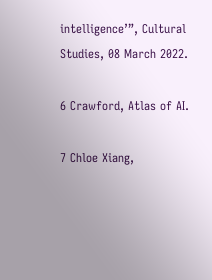intelligence’”, Cultural Studies, 08 March 2022.

6 Crawford, Atlas of AI.

7 Chloe Xiang,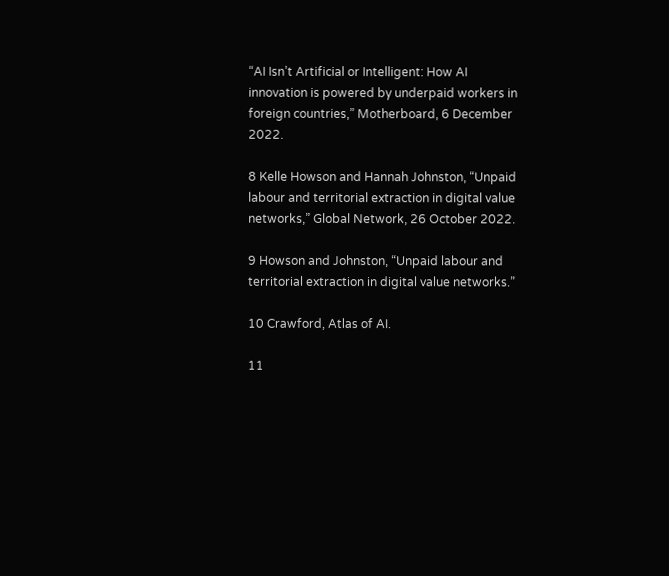“AI Isn’t Artificial or Intelligent: How AI innovation is powered by underpaid workers in foreign countries,” Motherboard, 6 December 2022.

8 Kelle Howson and Hannah Johnston, “Unpaid labour and territorial extraction in digital value networks,” Global Network, 26 October 2022.

9 Howson and Johnston, “Unpaid labour and territorial extraction in digital value networks.”

10 Crawford, Atlas of AI.

11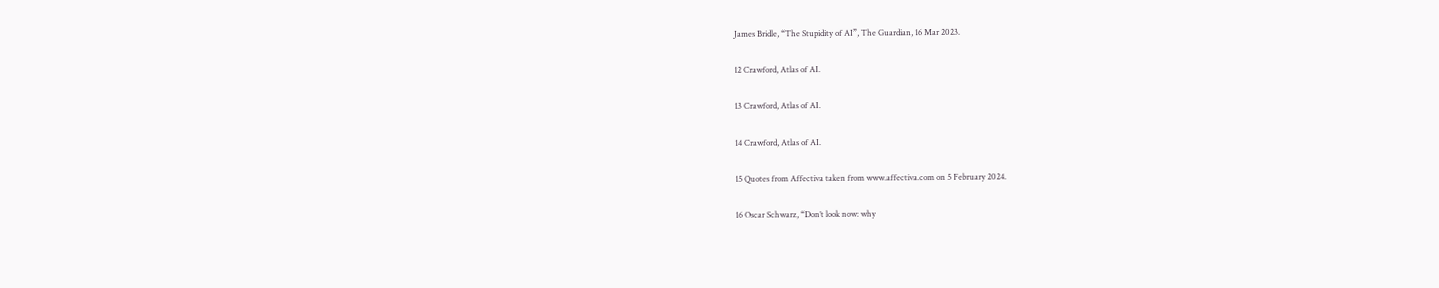James Bridle, “The Stupidity of AI”, The Guardian, 16 Mar 2023.

12 Crawford, Atlas of AI.

13 Crawford, Atlas of AI.

14 Crawford, Atlas of AI.

15 Quotes from Affectiva taken from www.affectiva.com on 5 February 2024.

16 Oscar Schwarz, “Don’t look now: why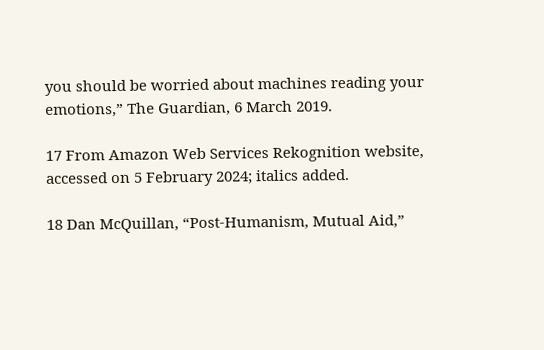you should be worried about machines reading your emotions,” The Guardian, 6 March 2019.

17 From Amazon Web Services Rekognition website, accessed on 5 February 2024; italics added.

18 Dan McQuillan, “Post-Humanism, Mutual Aid,”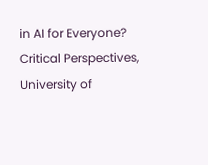in AI for Everyone? Critical Perspectives, University of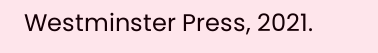Westminster Press, 2021.